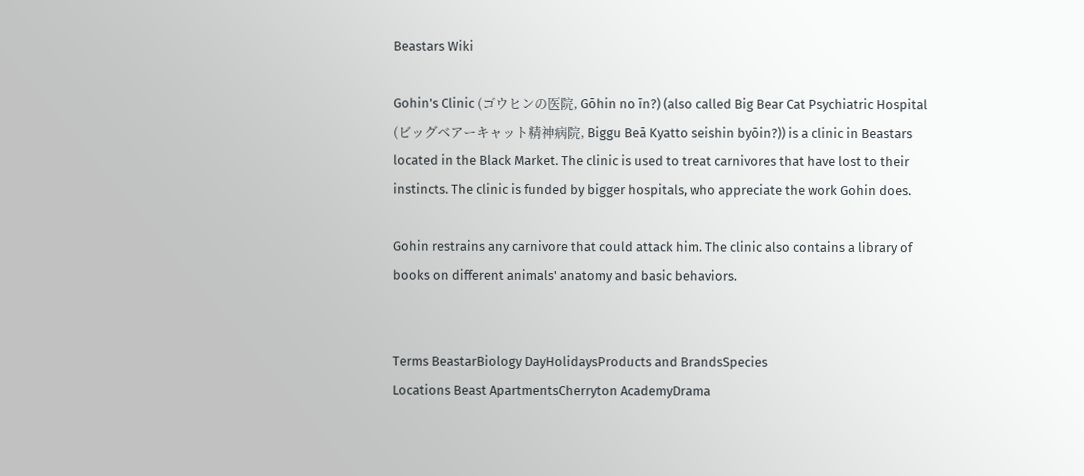Beastars Wiki

Gohin's Clinic (ゴウヒンの医院, Gōhin no īn?) (also called Big Bear Cat Psychiatric Hospital (ビッグベアーキャット精神病院, Biggu Beā Kyatto seishin byōin?)) is a clinic in Beastars located in the Black Market. The clinic is used to treat carnivores that have lost to their instincts. The clinic is funded by bigger hospitals, who appreciate the work Gohin does.

Gohin restrains any carnivore that could attack him. The clinic also contains a library of books on different animals' anatomy and basic behaviors.


Terms BeastarBiology DayHolidaysProducts and BrandsSpecies
Locations Beast ApartmentsCherryton AcademyDrama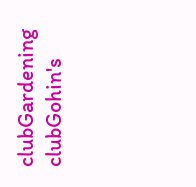clubGardening clubGohin's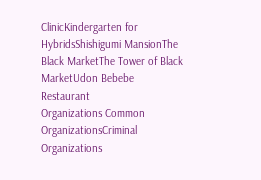ClinicKindergarten for HybridsShishigumi MansionThe Black MarketThe Tower of Black MarketUdon Bebebe Restaurant
Organizations Common OrganizationsCriminal Organizations